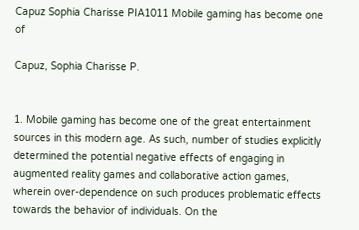Capuz Sophia Charisse PIA1011 Mobile gaming has become one of

Capuz, Sophia Charisse P.


1. Mobile gaming has become one of the great entertainment sources in this modern age. As such, number of studies explicitly determined the potential negative effects of engaging in augmented reality games and collaborative action games, wherein over-dependence on such produces problematic effects towards the behavior of individuals. On the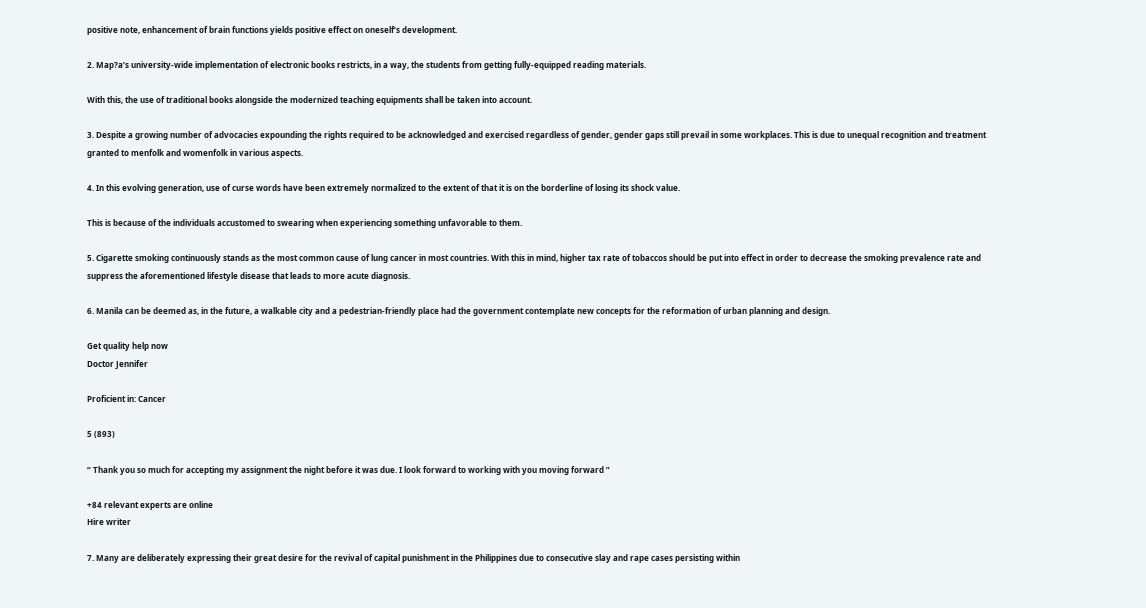positive note, enhancement of brain functions yields positive effect on oneself’s development.

2. Map?a’s university-wide implementation of electronic books restricts, in a way, the students from getting fully-equipped reading materials.

With this, the use of traditional books alongside the modernized teaching equipments shall be taken into account.

3. Despite a growing number of advocacies expounding the rights required to be acknowledged and exercised regardless of gender, gender gaps still prevail in some workplaces. This is due to unequal recognition and treatment granted to menfolk and womenfolk in various aspects.

4. In this evolving generation, use of curse words have been extremely normalized to the extent of that it is on the borderline of losing its shock value.

This is because of the individuals accustomed to swearing when experiencing something unfavorable to them.

5. Cigarette smoking continuously stands as the most common cause of lung cancer in most countries. With this in mind, higher tax rate of tobaccos should be put into effect in order to decrease the smoking prevalence rate and suppress the aforementioned lifestyle disease that leads to more acute diagnosis.

6. Manila can be deemed as, in the future, a walkable city and a pedestrian-friendly place had the government contemplate new concepts for the reformation of urban planning and design.

Get quality help now
Doctor Jennifer

Proficient in: Cancer

5 (893)

“ Thank you so much for accepting my assignment the night before it was due. I look forward to working with you moving forward ”

+84 relevant experts are online
Hire writer

7. Many are deliberately expressing their great desire for the revival of capital punishment in the Philippines due to consecutive slay and rape cases persisting within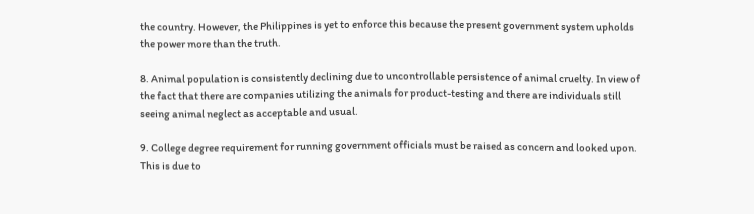the country. However, the Philippines is yet to enforce this because the present government system upholds the power more than the truth.

8. Animal population is consistently declining due to uncontrollable persistence of animal cruelty. In view of the fact that there are companies utilizing the animals for product-testing and there are individuals still seeing animal neglect as acceptable and usual.

9. College degree requirement for running government officials must be raised as concern and looked upon. This is due to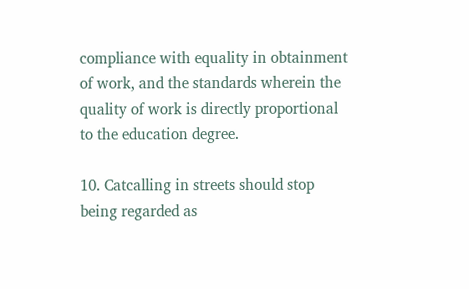compliance with equality in obtainment of work, and the standards wherein the quality of work is directly proportional to the education degree.

10. Catcalling in streets should stop being regarded as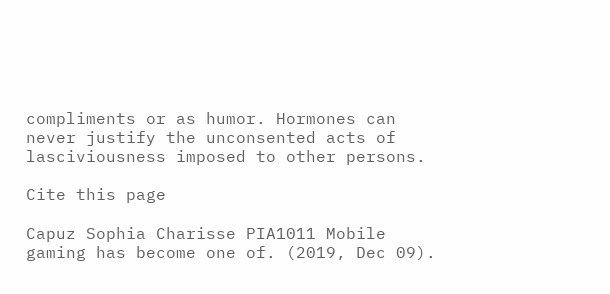compliments or as humor. Hormones can never justify the unconsented acts of lasciviousness imposed to other persons.

Cite this page

Capuz Sophia Charisse PIA1011 Mobile gaming has become one of. (2019, Dec 09).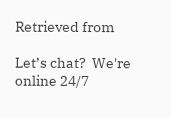Retrieved from

Let’s chat?  We're online 24/7